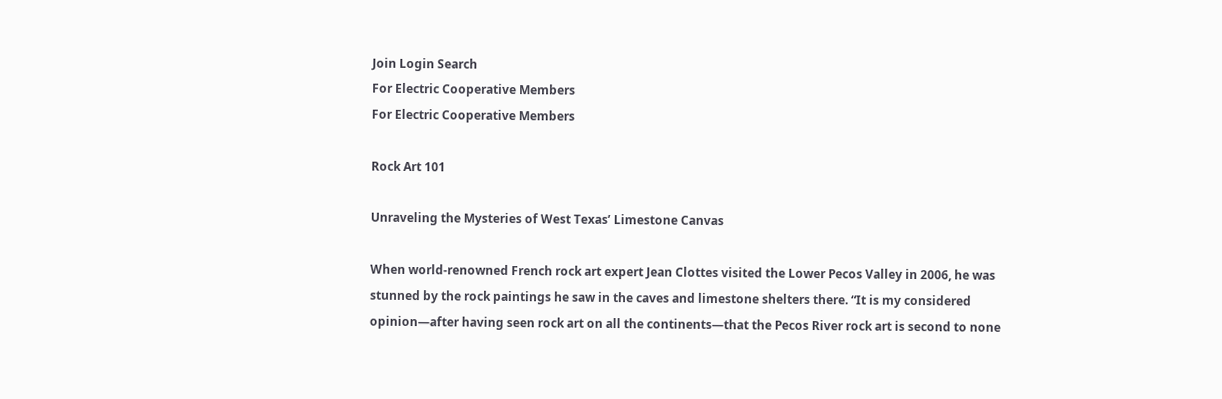Join Login Search
For Electric Cooperative Members
For Electric Cooperative Members

Rock Art 101

Unraveling the Mysteries of West Texas’ Limestone Canvas

When world-renowned French rock art expert Jean Clottes visited the Lower Pecos Valley in 2006, he was stunned by the rock paintings he saw in the caves and limestone shelters there. “It is my considered opinion—after having seen rock art on all the continents—that the Pecos River rock art is second to none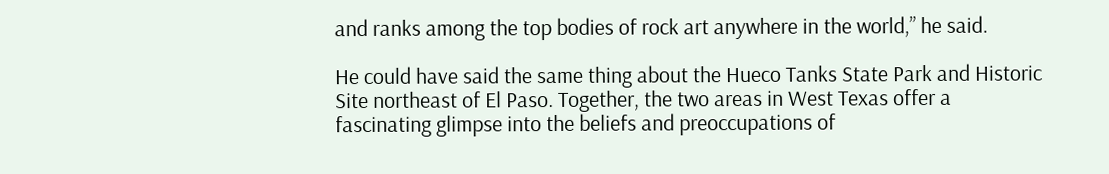and ranks among the top bodies of rock art anywhere in the world,” he said.

He could have said the same thing about the Hueco Tanks State Park and Historic Site northeast of El Paso. Together, the two areas in West Texas offer a fascinating glimpse into the beliefs and preoccupations of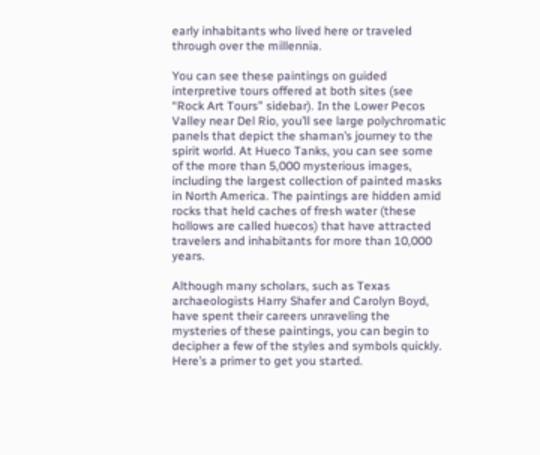early inhabitants who lived here or traveled through over the millennia.

You can see these paintings on guided interpretive tours offered at both sites (see “Rock Art Tours” sidebar). In the Lower Pecos Valley near Del Rio, you’ll see large polychromatic panels that depict the shaman’s journey to the spirit world. At Hueco Tanks, you can see some of the more than 5,000 mysterious images, including the largest collection of painted masks in North America. The paintings are hidden amid rocks that held caches of fresh water (these hollows are called huecos) that have attracted travelers and inhabitants for more than 10,000 years.

Although many scholars, such as Texas archaeologists Harry Shafer and Carolyn Boyd, have spent their careers unraveling the mysteries of these paintings, you can begin to decipher a few of the styles and symbols quickly. Here’s a primer to get you started.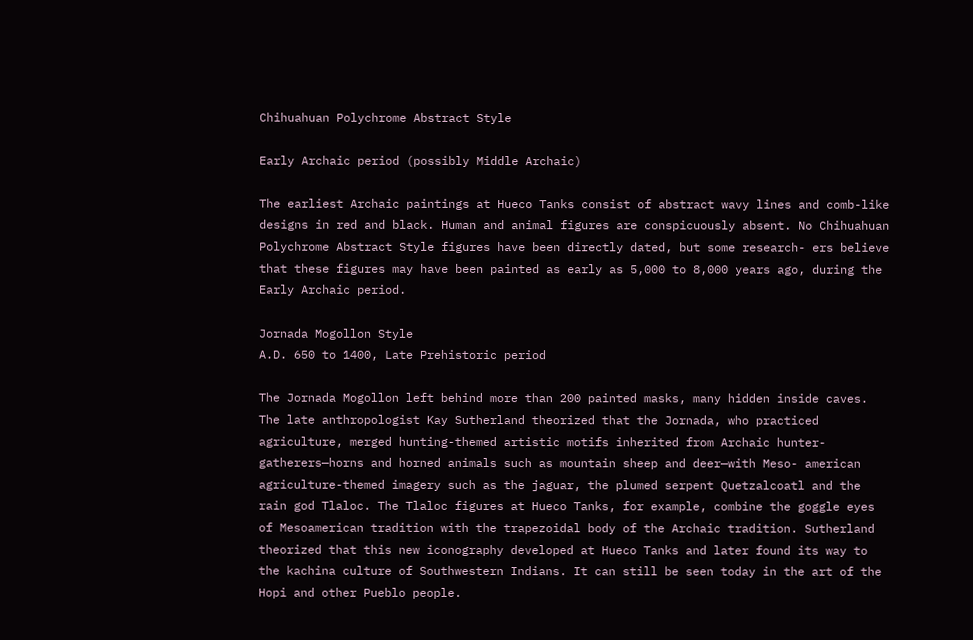Chihuahuan Polychrome Abstract Style

Early Archaic period (possibly Middle Archaic)

The earliest Archaic paintings at Hueco Tanks consist of abstract wavy lines and comb-like designs in red and black. Human and animal figures are conspicuously absent. No Chihuahuan Polychrome Abstract Style figures have been directly dated, but some research- ers believe that these figures may have been painted as early as 5,000 to 8,000 years ago, during the Early Archaic period.

Jornada Mogollon Style
A.D. 650 to 1400, Late Prehistoric period

The Jornada Mogollon left behind more than 200 painted masks, many hidden inside caves. The late anthropologist Kay Sutherland theorized that the Jornada, who practiced agriculture, merged hunting-themed artistic motifs inherited from Archaic hunter-gatherers—horns and horned animals such as mountain sheep and deer—with Meso- american agriculture-themed imagery such as the jaguar, the plumed serpent Quetzalcoatl and the rain god Tlaloc. The Tlaloc figures at Hueco Tanks, for example, combine the goggle eyes of Mesoamerican tradition with the trapezoidal body of the Archaic tradition. Sutherland theorized that this new iconography developed at Hueco Tanks and later found its way to the kachina culture of Southwestern Indians. It can still be seen today in the art of the Hopi and other Pueblo people.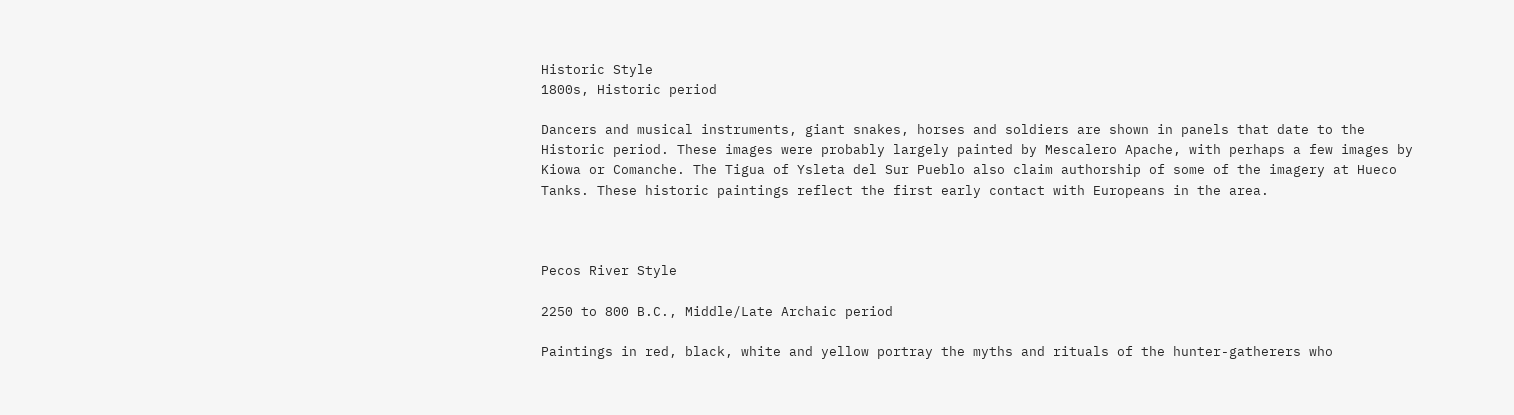Historic Style
1800s, Historic period

Dancers and musical instruments, giant snakes, horses and soldiers are shown in panels that date to the Historic period. These images were probably largely painted by Mescalero Apache, with perhaps a few images by Kiowa or Comanche. The Tigua of Ysleta del Sur Pueblo also claim authorship of some of the imagery at Hueco Tanks. These historic paintings reflect the first early contact with Europeans in the area.



Pecos River Style

2250 to 800 B.C., Middle/Late Archaic period

Paintings in red, black, white and yellow portray the myths and rituals of the hunter-gatherers who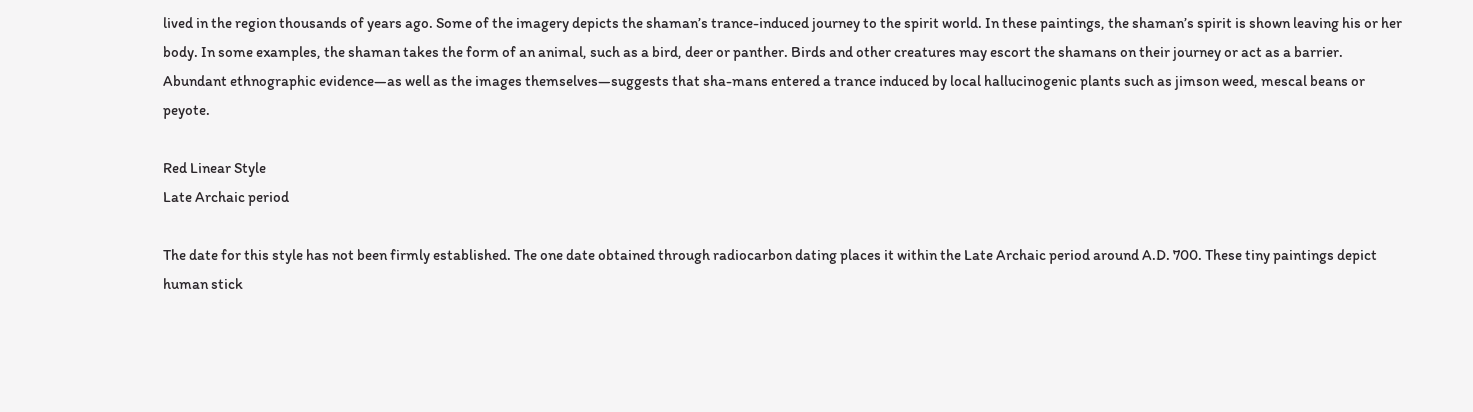lived in the region thousands of years ago. Some of the imagery depicts the shaman’s trance-induced journey to the spirit world. In these paintings, the shaman’s spirit is shown leaving his or her body. In some examples, the shaman takes the form of an animal, such as a bird, deer or panther. Birds and other creatures may escort the shamans on their journey or act as a barrier. Abundant ethnographic evidence—as well as the images themselves—suggests that sha-mans entered a trance induced by local hallucinogenic plants such as jimson weed, mescal beans or peyote.

Red Linear Style
Late Archaic period

The date for this style has not been firmly established. The one date obtained through radiocarbon dating places it within the Late Archaic period around A.D. 700. These tiny paintings depict human stick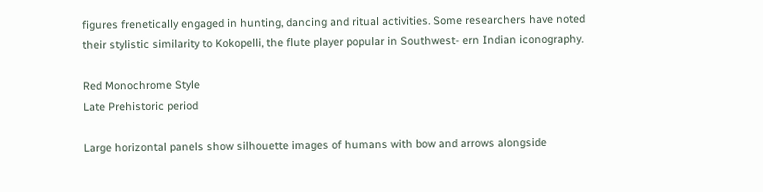figures frenetically engaged in hunting, dancing and ritual activities. Some researchers have noted their stylistic similarity to Kokopelli, the flute player popular in Southwest- ern Indian iconography.

Red Monochrome Style
Late Prehistoric period

Large horizontal panels show silhouette images of humans with bow and arrows alongside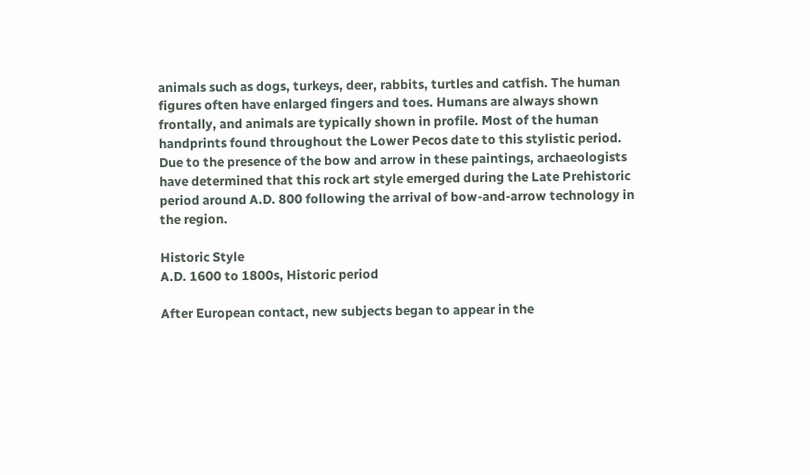animals such as dogs, turkeys, deer, rabbits, turtles and catfish. The human figures often have enlarged fingers and toes. Humans are always shown frontally, and animals are typically shown in profile. Most of the human handprints found throughout the Lower Pecos date to this stylistic period. Due to the presence of the bow and arrow in these paintings, archaeologists have determined that this rock art style emerged during the Late Prehistoric period around A.D. 800 following the arrival of bow-and-arrow technology in the region.

Historic Style
A.D. 1600 to 1800s, Historic period

After European contact, new subjects began to appear in the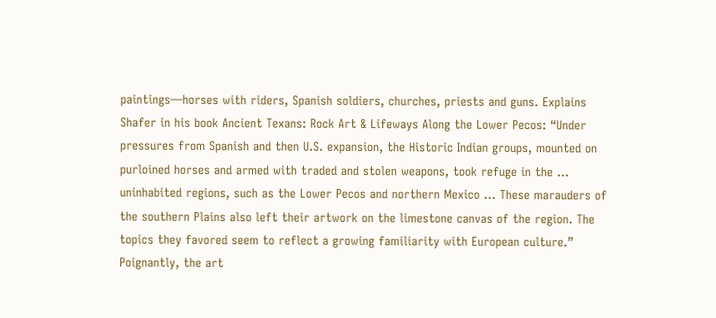paintings—horses with riders, Spanish soldiers, churches, priests and guns. Explains Shafer in his book Ancient Texans: Rock Art & Lifeways Along the Lower Pecos: “Under pressures from Spanish and then U.S. expansion, the Historic Indian groups, mounted on purloined horses and armed with traded and stolen weapons, took refuge in the … uninhabited regions, such as the Lower Pecos and northern Mexico … These marauders of the southern Plains also left their artwork on the limestone canvas of the region. The topics they favored seem to reflect a growing familiarity with European culture.” Poignantly, the art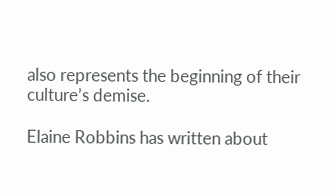also represents the beginning of their culture’s demise.

Elaine Robbins has written about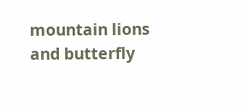mountain lions and butterfly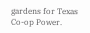gardens for Texas Co-op Power.